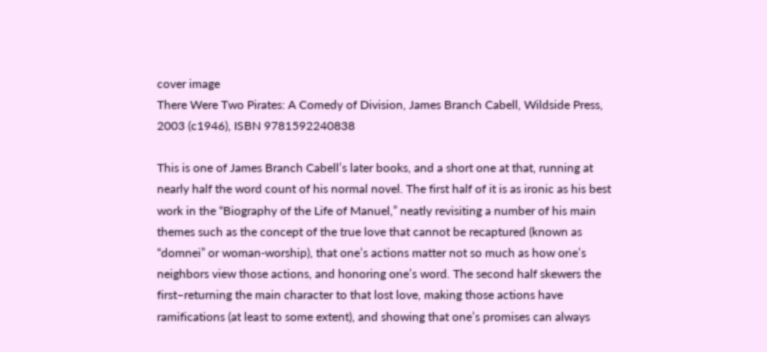cover image
There Were Two Pirates: A Comedy of Division, James Branch Cabell, Wildside Press, 2003 (c1946), ISBN 9781592240838

This is one of James Branch Cabell’s later books, and a short one at that, running at nearly half the word count of his normal novel. The first half of it is as ironic as his best work in the “Biography of the Life of Manuel,” neatly revisiting a number of his main themes such as the concept of the true love that cannot be recaptured (known as “domnei” or woman-worship), that one’s actions matter not so much as how one’s neighbors view those actions, and honoring one’s word. The second half skewers the first–returning the main character to that lost love, making those actions have ramifications (at least to some extent), and showing that one’s promises can always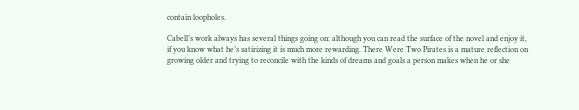contain loopholes.

Cabell’s work always has several things going on: although you can read the surface of the novel and enjoy it, if you know what he’s satirizing it is much more rewarding. There Were Two Pirates is a mature reflection on growing older and trying to reconcile with the kinds of dreams and goals a person makes when he or she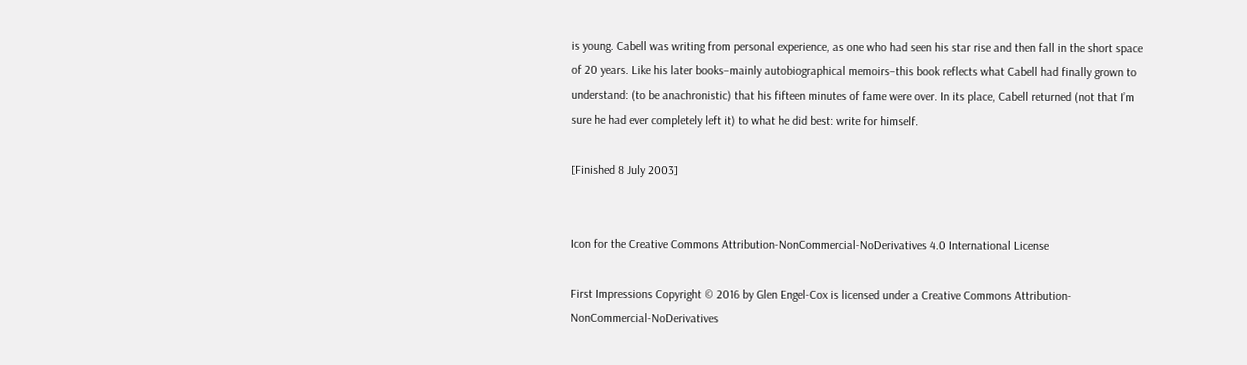is young. Cabell was writing from personal experience, as one who had seen his star rise and then fall in the short space of 20 years. Like his later books–mainly autobiographical memoirs–this book reflects what Cabell had finally grown to understand: (to be anachronistic) that his fifteen minutes of fame were over. In its place, Cabell returned (not that I’m sure he had ever completely left it) to what he did best: write for himself.

[Finished 8 July 2003]


Icon for the Creative Commons Attribution-NonCommercial-NoDerivatives 4.0 International License

First Impressions Copyright © 2016 by Glen Engel-Cox is licensed under a Creative Commons Attribution-NonCommercial-NoDerivatives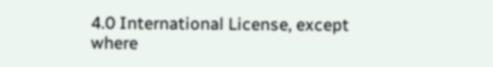4.0 International License, except where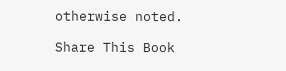otherwise noted.

Share This Book